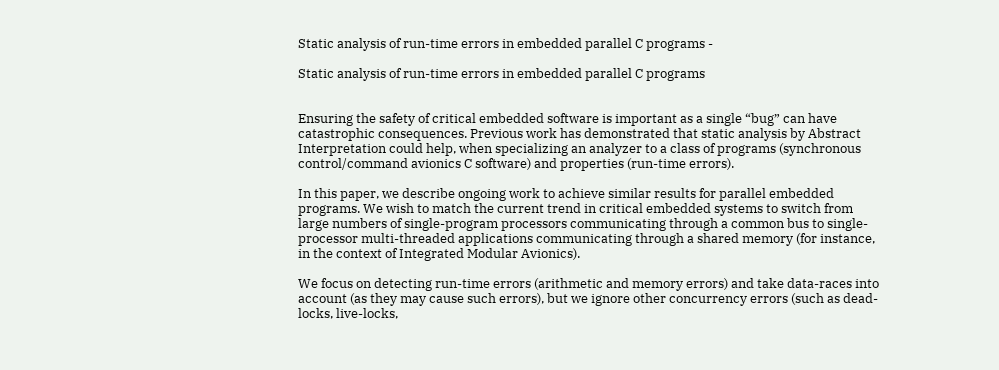Static analysis of run-time errors in embedded parallel C programs -

Static analysis of run-time errors in embedded parallel C programs


Ensuring the safety of critical embedded software is important as a single “bug” can have catastrophic consequences. Previous work has demonstrated that static analysis by Abstract Interpretation could help, when specializing an analyzer to a class of programs (synchronous control/command avionics C software) and properties (run-time errors).

In this paper, we describe ongoing work to achieve similar results for parallel embedded programs. We wish to match the current trend in critical embedded systems to switch from large numbers of single-program processors communicating through a common bus to single-processor multi-threaded applications communicating through a shared memory (for instance, in the context of Integrated Modular Avionics).

We focus on detecting run-time errors (arithmetic and memory errors) and take data-races into account (as they may cause such errors), but we ignore other concurrency errors (such as dead-locks, live-locks,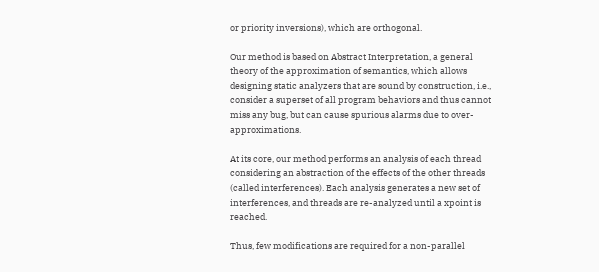or priority inversions), which are orthogonal.

Our method is based on Abstract Interpretation, a general theory of the approximation of semantics, which allows designing static analyzers that are sound by construction, i.e., consider a superset of all program behaviors and thus cannot miss any bug, but can cause spurious alarms due to over-approximations.

At its core, our method performs an analysis of each thread considering an abstraction of the effects of the other threads (called interferences). Each analysis generates a new set of interferences, and threads are re-analyzed until a xpoint is reached.

Thus, few modifications are required for a non-parallel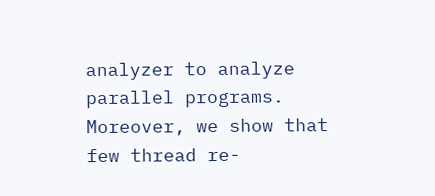analyzer to analyze parallel programs. Moreover, we show that few thread re-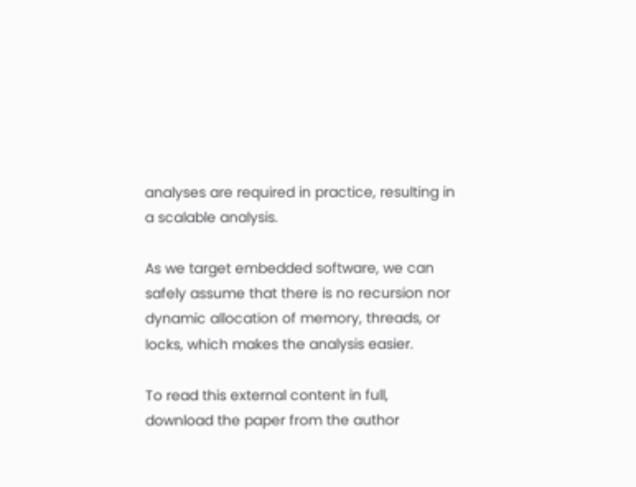analyses are required in practice, resulting in a scalable analysis.

As we target embedded software, we can safely assume that there is no recursion nor dynamic allocation of memory, threads, or locks, which makes the analysis easier.

To read this external content in full, download the paper from the author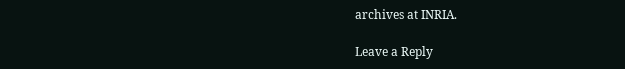archives at INRIA.

Leave a Reply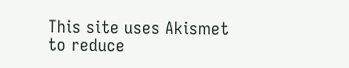This site uses Akismet to reduce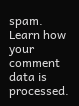spam. Learn how your comment data is processed.